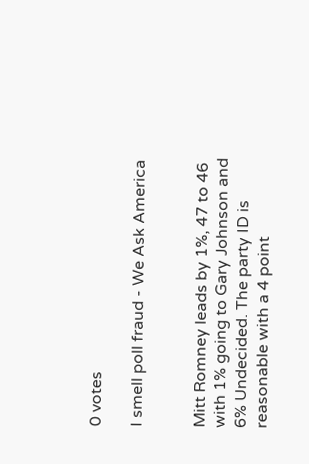0 votes

I smell poll fraud - We Ask America


Mitt Romney leads by 1%, 47 to 46 with 1% going to Gary Johnson and 6% Undecided. The party ID is reasonable with a 4 point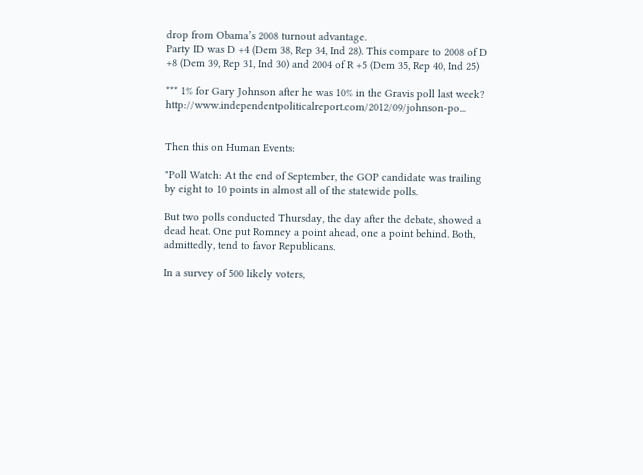drop from Obama’s 2008 turnout advantage.
Party ID was D +4 (Dem 38, Rep 34, Ind 28). This compare to 2008 of D +8 (Dem 39, Rep 31, Ind 30) and 2004 of R +5 (Dem 35, Rep 40, Ind 25)

*** 1% for Gary Johnson after he was 10% in the Gravis poll last week? http://www.independentpoliticalreport.com/2012/09/johnson-po...


Then this on Human Events:

"Poll Watch: At the end of September, the GOP candidate was trailing by eight to 10 points in almost all of the statewide polls.

But two polls conducted Thursday, the day after the debate, showed a dead heat. One put Romney a point ahead, one a point behind. Both, admittedly, tend to favor Republicans.

In a survey of 500 likely voters,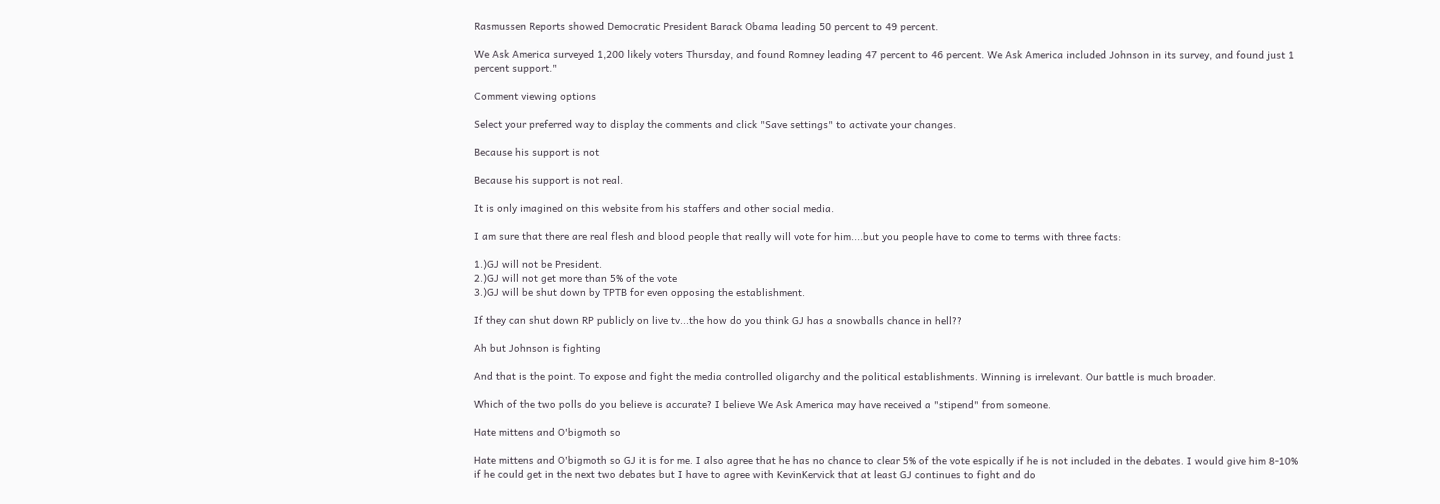Rasmussen Reports showed Democratic President Barack Obama leading 50 percent to 49 percent.

We Ask America surveyed 1,200 likely voters Thursday, and found Romney leading 47 percent to 46 percent. We Ask America included Johnson in its survey, and found just 1 percent support."

Comment viewing options

Select your preferred way to display the comments and click "Save settings" to activate your changes.

Because his support is not

Because his support is not real.

It is only imagined on this website from his staffers and other social media.

I am sure that there are real flesh and blood people that really will vote for him....but you people have to come to terms with three facts:

1.)GJ will not be President.
2.)GJ will not get more than 5% of the vote
3.)GJ will be shut down by TPTB for even opposing the establishment.

If they can shut down RP publicly on live tv...the how do you think GJ has a snowballs chance in hell??

Ah but Johnson is fighting

And that is the point. To expose and fight the media controlled oligarchy and the political establishments. Winning is irrelevant. Our battle is much broader.

Which of the two polls do you believe is accurate? I believe We Ask America may have received a "stipend" from someone.

Hate mittens and O'bigmoth so

Hate mittens and O'bigmoth so GJ it is for me. I also agree that he has no chance to clear 5% of the vote espically if he is not included in the debates. I would give him 8-10% if he could get in the next two debates but I have to agree with KevinKervick that at least GJ continues to fight and do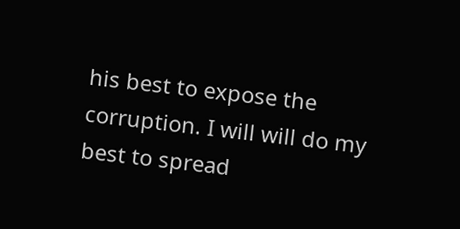his best to expose the corruption. I will will do my best to spread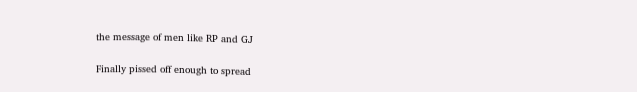the message of men like RP and GJ

Finally pissed off enough to spread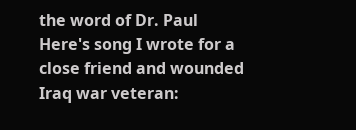the word of Dr. Paul
Here's song I wrote for a close friend and wounded Iraq war veteran: